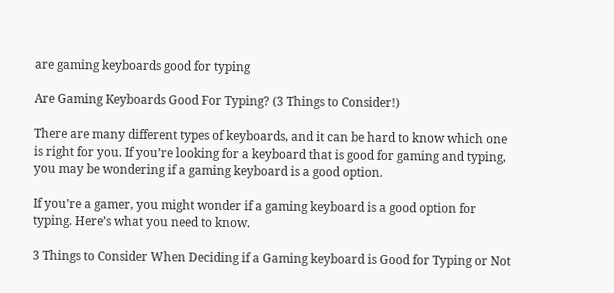are gaming keyboards good for typing

Are Gaming Keyboards Good For Typing? (3 Things to Consider!)

There are many different types of keyboards, and it can be hard to know which one is right for you. If you’re looking for a keyboard that is good for gaming and typing, you may be wondering if a gaming keyboard is a good option.

If you’re a gamer, you might wonder if a gaming keyboard is a good option for typing. Here’s what you need to know.

3 Things to Consider When Deciding if a Gaming keyboard is Good for Typing or Not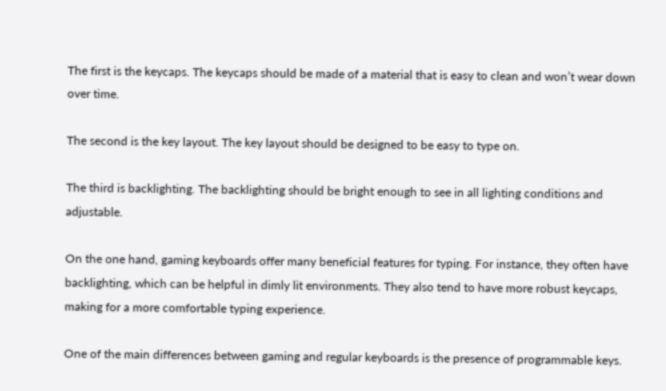The first is the keycaps. The keycaps should be made of a material that is easy to clean and won’t wear down over time.

The second is the key layout. The key layout should be designed to be easy to type on.

The third is backlighting. The backlighting should be bright enough to see in all lighting conditions and adjustable.

On the one hand, gaming keyboards offer many beneficial features for typing. For instance, they often have backlighting, which can be helpful in dimly lit environments. They also tend to have more robust keycaps, making for a more comfortable typing experience.

One of the main differences between gaming and regular keyboards is the presence of programmable keys.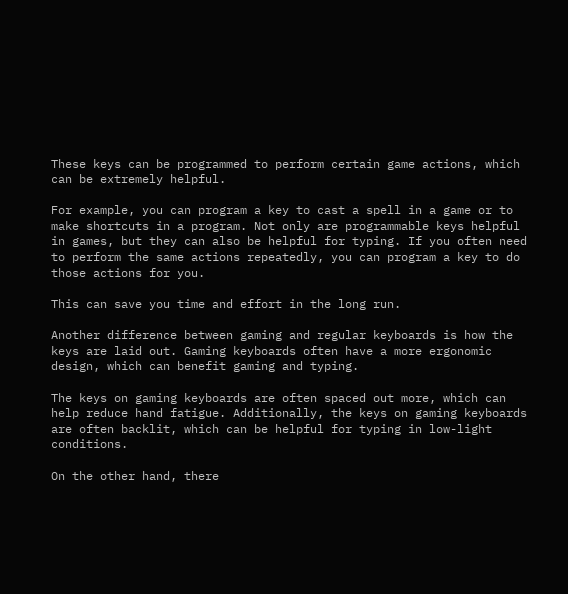These keys can be programmed to perform certain game actions, which can be extremely helpful.

For example, you can program a key to cast a spell in a game or to make shortcuts in a program. Not only are programmable keys helpful in games, but they can also be helpful for typing. If you often need to perform the same actions repeatedly, you can program a key to do those actions for you.

This can save you time and effort in the long run.

Another difference between gaming and regular keyboards is how the keys are laid out. Gaming keyboards often have a more ergonomic design, which can benefit gaming and typing.

The keys on gaming keyboards are often spaced out more, which can help reduce hand fatigue. Additionally, the keys on gaming keyboards are often backlit, which can be helpful for typing in low-light conditions.

On the other hand, there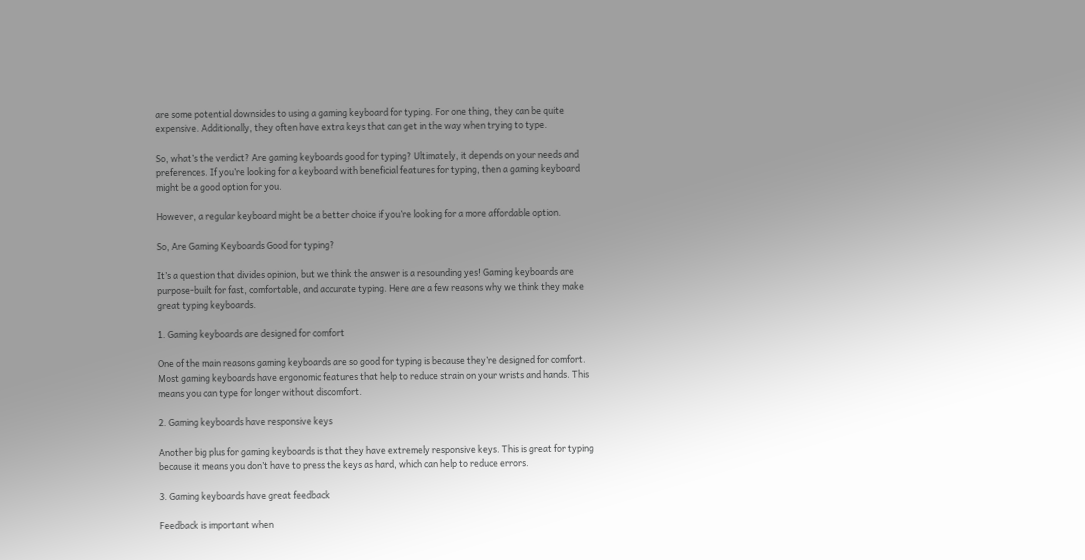are some potential downsides to using a gaming keyboard for typing. For one thing, they can be quite expensive. Additionally, they often have extra keys that can get in the way when trying to type.

So, what’s the verdict? Are gaming keyboards good for typing? Ultimately, it depends on your needs and preferences. If you’re looking for a keyboard with beneficial features for typing, then a gaming keyboard might be a good option for you.

However, a regular keyboard might be a better choice if you’re looking for a more affordable option.

So, Are Gaming Keyboards Good for typing?

It’s a question that divides opinion, but we think the answer is a resounding yes! Gaming keyboards are purpose-built for fast, comfortable, and accurate typing. Here are a few reasons why we think they make great typing keyboards.

1. Gaming keyboards are designed for comfort

One of the main reasons gaming keyboards are so good for typing is because they’re designed for comfort. Most gaming keyboards have ergonomic features that help to reduce strain on your wrists and hands. This means you can type for longer without discomfort.

2. Gaming keyboards have responsive keys

Another big plus for gaming keyboards is that they have extremely responsive keys. This is great for typing because it means you don’t have to press the keys as hard, which can help to reduce errors.

3. Gaming keyboards have great feedback

Feedback is important when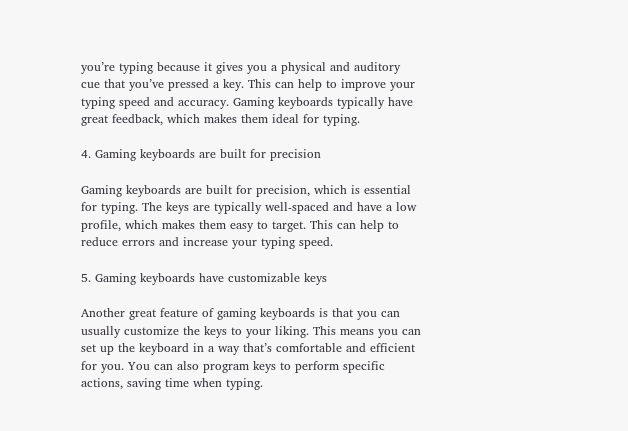you’re typing because it gives you a physical and auditory cue that you’ve pressed a key. This can help to improve your typing speed and accuracy. Gaming keyboards typically have great feedback, which makes them ideal for typing.

4. Gaming keyboards are built for precision

Gaming keyboards are built for precision, which is essential for typing. The keys are typically well-spaced and have a low profile, which makes them easy to target. This can help to reduce errors and increase your typing speed.

5. Gaming keyboards have customizable keys

Another great feature of gaming keyboards is that you can usually customize the keys to your liking. This means you can set up the keyboard in a way that’s comfortable and efficient for you. You can also program keys to perform specific actions, saving time when typing.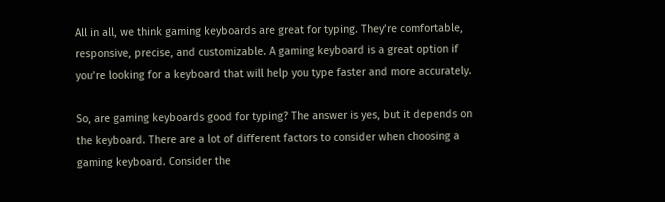All in all, we think gaming keyboards are great for typing. They’re comfortable, responsive, precise, and customizable. A gaming keyboard is a great option if you’re looking for a keyboard that will help you type faster and more accurately.

So, are gaming keyboards good for typing? The answer is yes, but it depends on the keyboard. There are a lot of different factors to consider when choosing a gaming keyboard. Consider the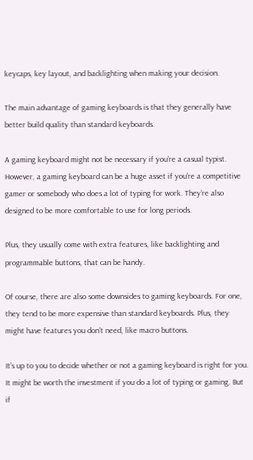keycaps, key layout, and backlighting when making your decision.

The main advantage of gaming keyboards is that they generally have better build quality than standard keyboards.

A gaming keyboard might not be necessary if you’re a casual typist. However, a gaming keyboard can be a huge asset if you’re a competitive gamer or somebody who does a lot of typing for work. They’re also designed to be more comfortable to use for long periods.

Plus, they usually come with extra features, like backlighting and programmable buttons, that can be handy.

Of course, there are also some downsides to gaming keyboards. For one, they tend to be more expensive than standard keyboards. Plus, they might have features you don’t need, like macro buttons.

It’s up to you to decide whether or not a gaming keyboard is right for you. It might be worth the investment if you do a lot of typing or gaming. But if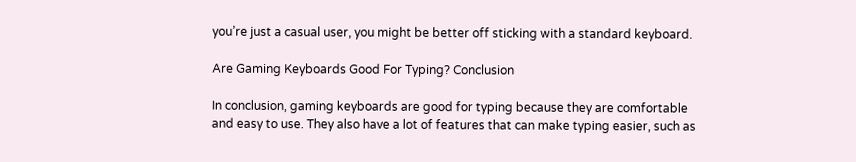you’re just a casual user, you might be better off sticking with a standard keyboard.

Are Gaming Keyboards Good For Typing? Conclusion

In conclusion, gaming keyboards are good for typing because they are comfortable and easy to use. They also have a lot of features that can make typing easier, such as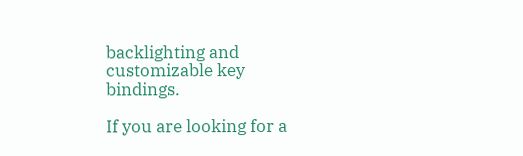backlighting and customizable key bindings.

If you are looking for a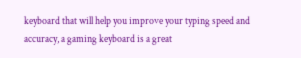keyboard that will help you improve your typing speed and accuracy, a gaming keyboard is a great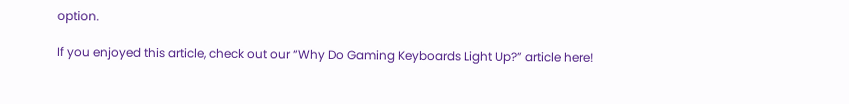option.

If you enjoyed this article, check out our “Why Do Gaming Keyboards Light Up?” article here!